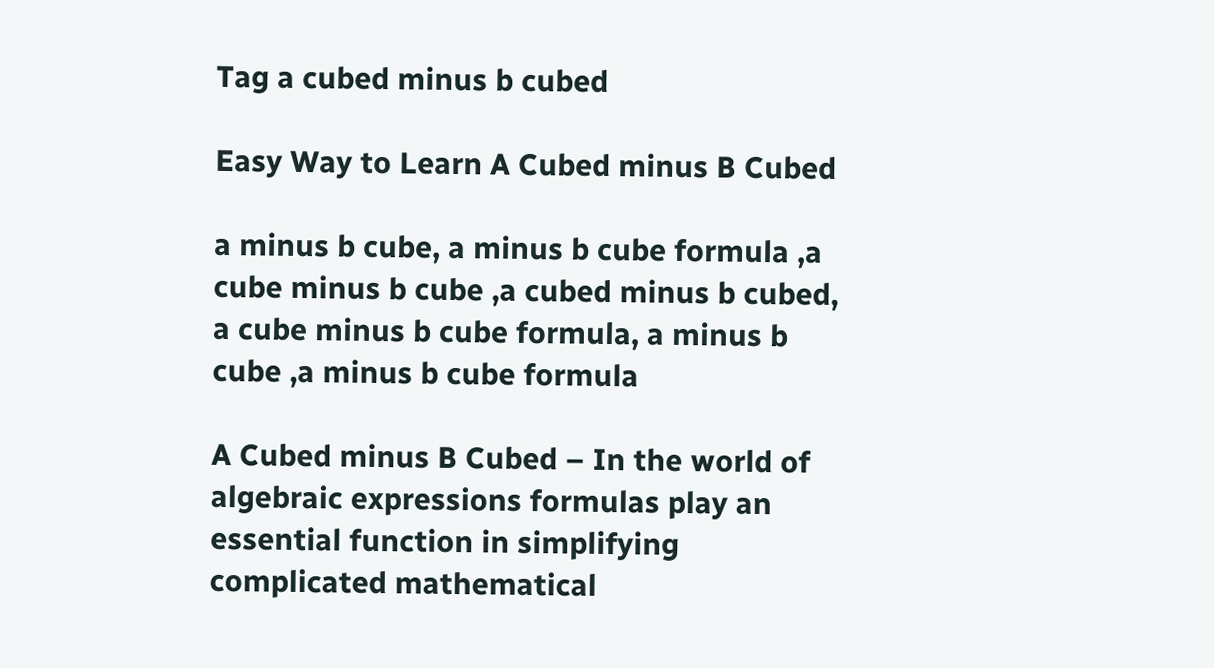Tag a cubed minus b cubed

Easy Way to Learn A Cubed minus B Cubed

a minus b cube, a minus b cube formula ,a cube minus b cube ,a cubed minus b cubed, a cube minus b cube formula, a minus b cube ,a minus b cube formula

A Cubed minus B Cubed – In the world of algebraic expressions formulas play an essential function in simplifying complicated mathematical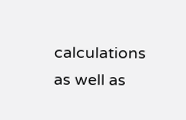calculations as well as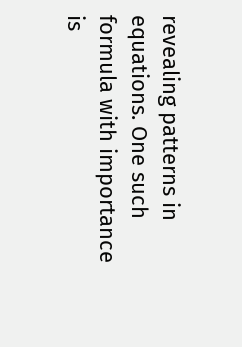revealing patterns in equations. One such formula with importance is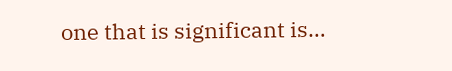one that is significant is…